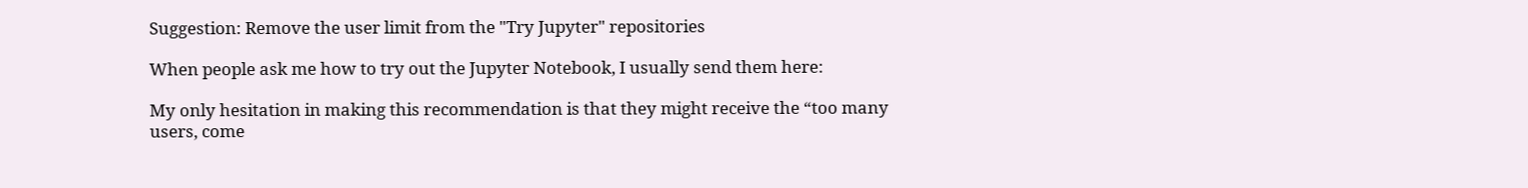Suggestion: Remove the user limit from the "Try Jupyter" repositories

When people ask me how to try out the Jupyter Notebook, I usually send them here:

My only hesitation in making this recommendation is that they might receive the “too many users, come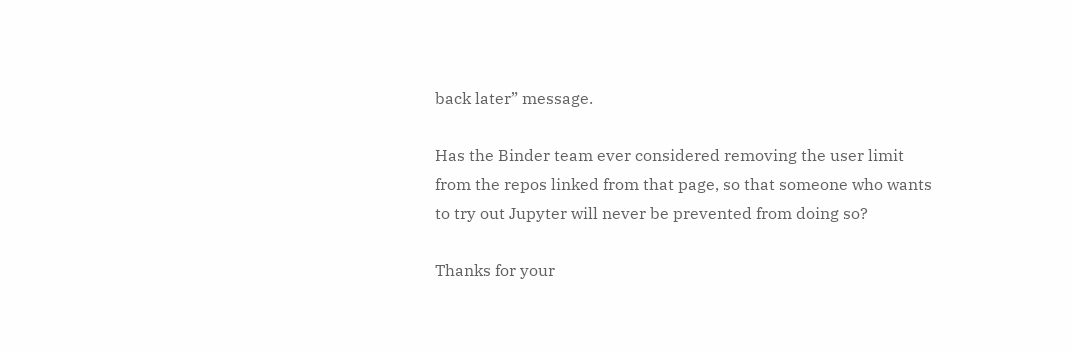back later” message.

Has the Binder team ever considered removing the user limit from the repos linked from that page, so that someone who wants to try out Jupyter will never be prevented from doing so?

Thanks for your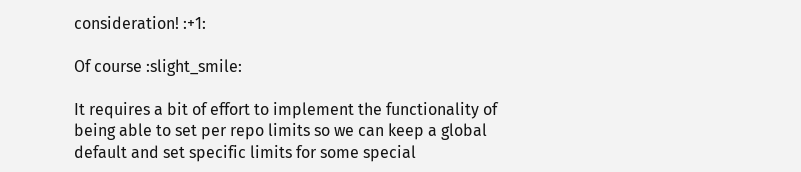consideration! :+1:

Of course :slight_smile:

It requires a bit of effort to implement the functionality of being able to set per repo limits so we can keep a global default and set specific limits for some special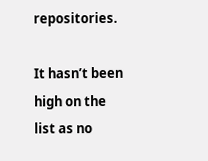repositories.

It hasn’t been high on the list as no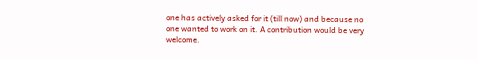one has actively asked for it (till now) and because no one wanted to work on it. A contribution would be very welcome.